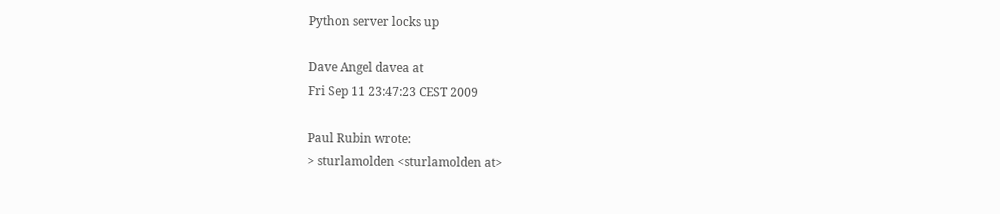Python server locks up

Dave Angel davea at
Fri Sep 11 23:47:23 CEST 2009

Paul Rubin wrote:
> sturlamolden <sturlamolden at>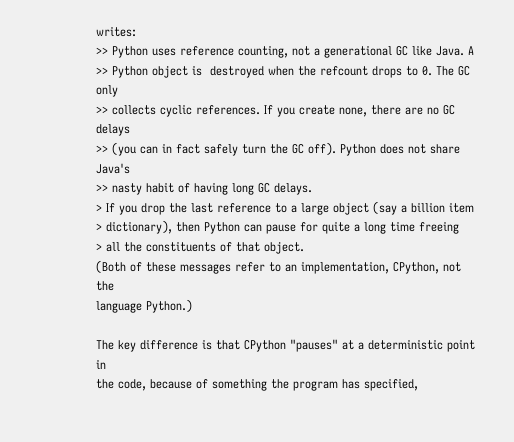writes:
>> Python uses reference counting, not a generational GC like Java. A
>> Python object is  destroyed when the refcount drops to 0. The GC only
>> collects cyclic references. If you create none, there are no GC delays
>> (you can in fact safely turn the GC off). Python does not share Java's
>> nasty habit of having long GC delays.
> If you drop the last reference to a large object (say a billion item
> dictionary), then Python can pause for quite a long time freeing
> all the constituents of that object.
(Both of these messages refer to an implementation, CPython, not the
language Python.)

The key difference is that CPython "pauses" at a deterministic point in
the code, because of something the program has specified,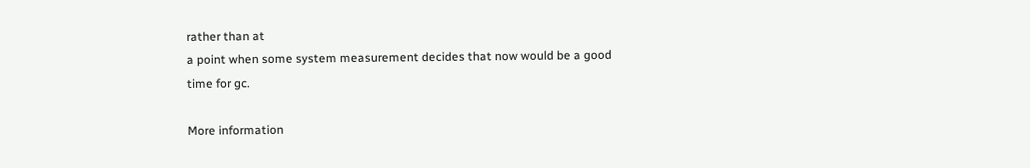rather than at
a point when some system measurement decides that now would be a good
time for gc.

More information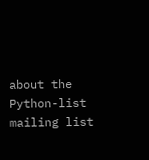about the Python-list mailing list